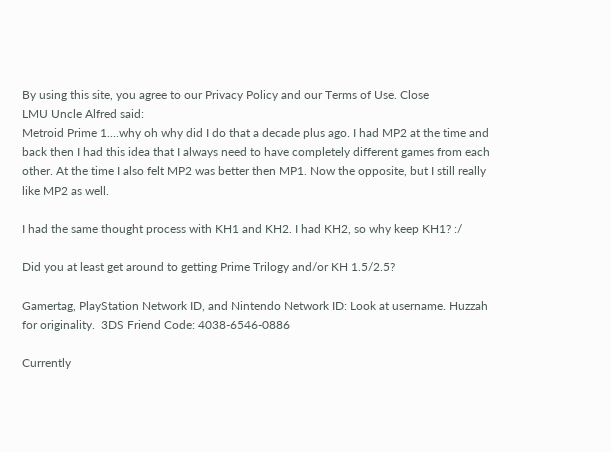By using this site, you agree to our Privacy Policy and our Terms of Use. Close
LMU Uncle Alfred said:
Metroid Prime 1....why oh why did I do that a decade plus ago. I had MP2 at the time and back then I had this idea that I always need to have completely different games from each other. At the time I also felt MP2 was better then MP1. Now the opposite, but I still really like MP2 as well.

I had the same thought process with KH1 and KH2. I had KH2, so why keep KH1? :/

Did you at least get around to getting Prime Trilogy and/or KH 1.5/2.5?

Gamertag, PlayStation Network ID, and Nintendo Network ID: Look at username. Huzzah for originality.  3DS Friend Code: 4038-6546-0886

Currently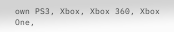own PS3, Xbox, Xbox 360, Xbox One,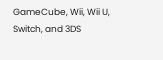GameCube, Wii, Wii U, Switch, and 3DS